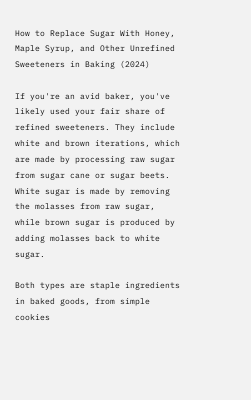How to Replace Sugar With Honey, Maple Syrup, and Other Unrefined Sweeteners in Baking (2024)

If you're an avid baker, you've likely used your fair share of refined sweeteners. They include white and brown iterations, which are made by processing raw sugar from sugar cane or sugar beets. White sugar is made by removing the molasses from raw sugar, while brown sugar is produced by adding molasses back to white sugar.

Both types are staple ingredients in baked goods, from simple cookies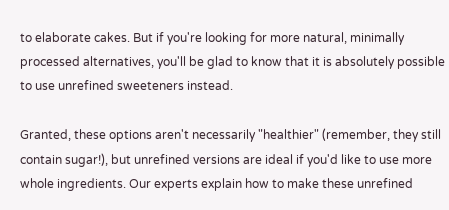to elaborate cakes. But if you're looking for more natural, minimally processed alternatives, you'll be glad to know that it is absolutely possible to use unrefined sweeteners instead.

Granted, these options aren't necessarily "healthier" (remember, they still contain sugar!), but unrefined versions are ideal if you'd like to use more whole ingredients. Our experts explain how to make these unrefined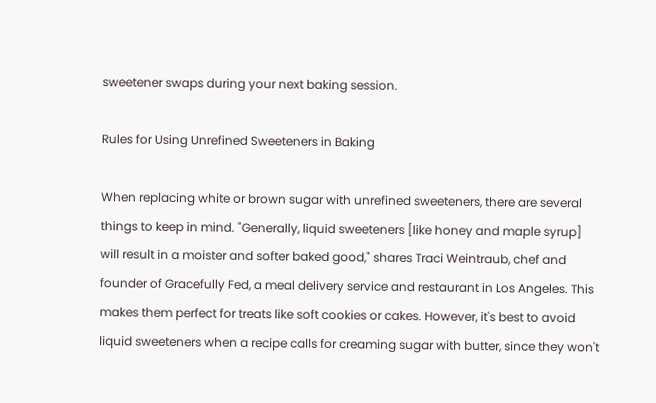sweetener swaps during your next baking session.

Rules for Using Unrefined Sweeteners in Baking

When replacing white or brown sugar with unrefined sweeteners, there are several things to keep in mind. "Generally, liquid sweeteners [like honey and maple syrup] will result in a moister and softer baked good," shares Traci Weintraub, chef and founder of Gracefully Fed, a meal delivery service and restaurant in Los Angeles. This makes them perfect for treats like soft cookies or cakes. However, it's best to avoid liquid sweeteners when a recipe calls for creaming sugar with butter, since they won't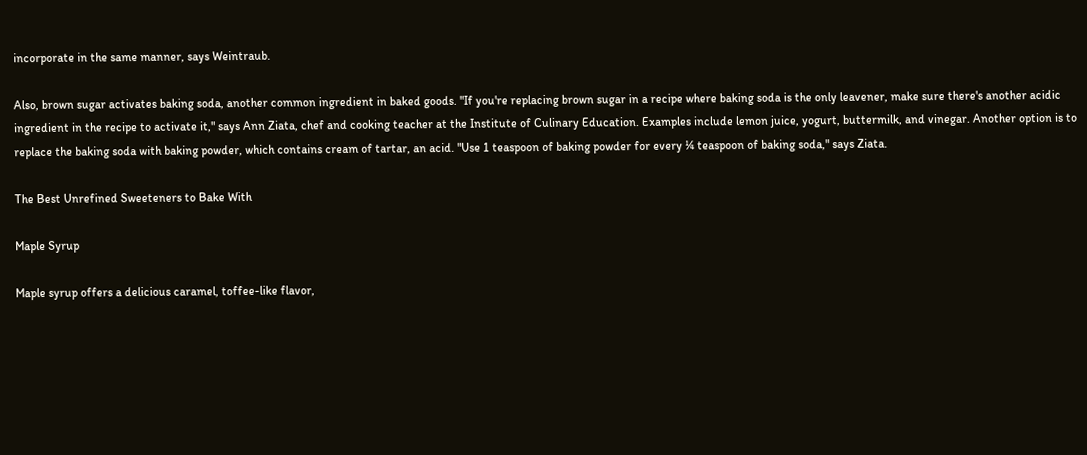incorporate in the same manner, says Weintraub.

Also, brown sugar activates baking soda, another common ingredient in baked goods. "If you're replacing brown sugar in a recipe where baking soda is the only leavener, make sure there's another acidic ingredient in the recipe to activate it," says Ann Ziata, chef and cooking teacher at the Institute of Culinary Education. Examples include lemon juice, yogurt, buttermilk, and vinegar. Another option is to replace the baking soda with baking powder, which contains cream of tartar, an acid. "Use 1 teaspoon of baking powder for every ¼ teaspoon of baking soda," says Ziata.

The Best Unrefined Sweeteners to Bake With

Maple Syrup

Maple syrup offers a delicious caramel, toffee-like flavor,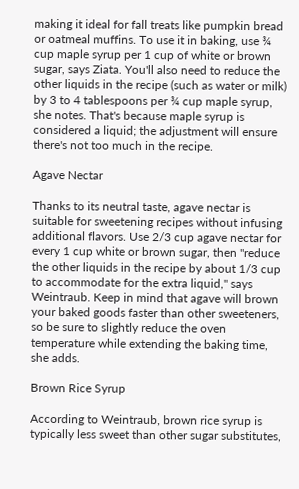making it ideal for fall treats like pumpkin bread or oatmeal muffins. To use it in baking, use ¾ cup maple syrup per 1 cup of white or brown sugar, says Ziata. You'll also need to reduce the other liquids in the recipe (such as water or milk) by 3 to 4 tablespoons per ¾ cup maple syrup, she notes. That's because maple syrup is considered a liquid; the adjustment will ensure there's not too much in the recipe.

Agave Nectar

Thanks to its neutral taste, agave nectar is suitable for sweetening recipes without infusing additional flavors. Use 2/3 cup agave nectar for every 1 cup white or brown sugar, then "reduce the other liquids in the recipe by about 1/3 cup to accommodate for the extra liquid," says Weintraub. Keep in mind that agave will brown your baked goods faster than other sweeteners, so be sure to slightly reduce the oven temperature while extending the baking time, she adds.

Brown Rice Syrup

According to Weintraub, brown rice syrup is typically less sweet than other sugar substitutes,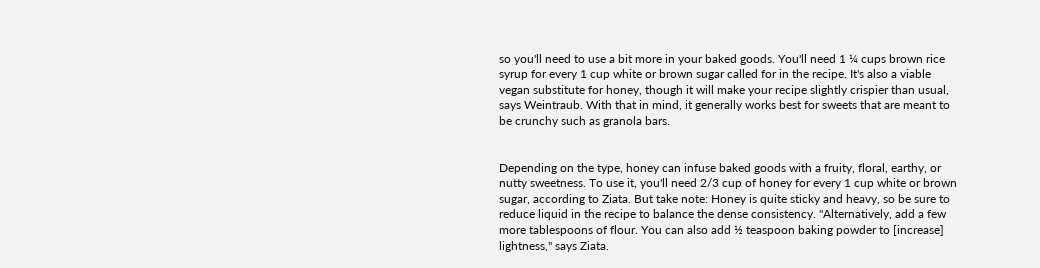so you'll need to use a bit more in your baked goods. You'll need 1 ¼ cups brown rice syrup for every 1 cup white or brown sugar called for in the recipe. It's also a viable vegan substitute for honey, though it will make your recipe slightly crispier than usual, says Weintraub. With that in mind, it generally works best for sweets that are meant to be crunchy such as granola bars.


Depending on the type, honey can infuse baked goods with a fruity, floral, earthy, or nutty sweetness. To use it, you'll need 2/3 cup of honey for every 1 cup white or brown sugar, according to Ziata. But take note: Honey is quite sticky and heavy, so be sure to reduce liquid in the recipe to balance the dense consistency. "Alternatively, add a few more tablespoons of flour. You can also add ½ teaspoon baking powder to [increase] lightness," says Ziata.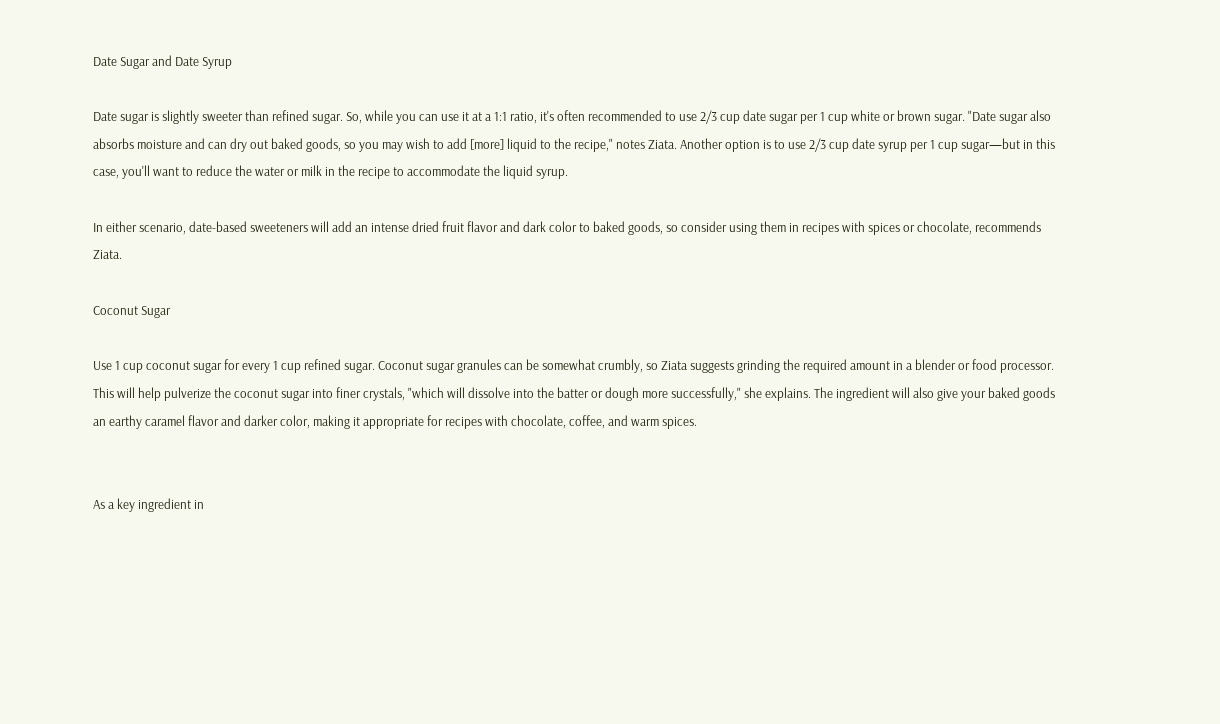Date Sugar and Date Syrup

Date sugar is slightly sweeter than refined sugar. So, while you can use it at a 1:1 ratio, it's often recommended to use 2/3 cup date sugar per 1 cup white or brown sugar. "Date sugar also absorbs moisture and can dry out baked goods, so you may wish to add [more] liquid to the recipe," notes Ziata. Another option is to use 2/3 cup date syrup per 1 cup sugar—but in this case, you'll want to reduce the water or milk in the recipe to accommodate the liquid syrup.

In either scenario, date-based sweeteners will add an intense dried fruit flavor and dark color to baked goods, so consider using them in recipes with spices or chocolate, recommends Ziata.

Coconut Sugar

Use 1 cup coconut sugar for every 1 cup refined sugar. Coconut sugar granules can be somewhat crumbly, so Ziata suggests grinding the required amount in a blender or food processor. This will help pulverize the coconut sugar into finer crystals, "which will dissolve into the batter or dough more successfully," she explains. The ingredient will also give your baked goods an earthy caramel flavor and darker color, making it appropriate for recipes with chocolate, coffee, and warm spices.


As a key ingredient in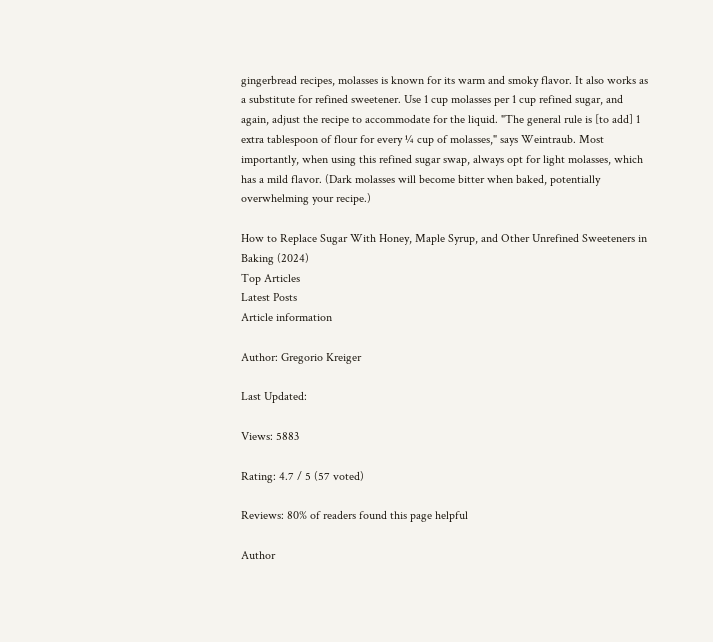gingerbread recipes, molasses is known for its warm and smoky flavor. It also works as a substitute for refined sweetener. Use 1 cup molasses per 1 cup refined sugar, and again, adjust the recipe to accommodate for the liquid. "The general rule is [to add] 1 extra tablespoon of flour for every ¼ cup of molasses," says Weintraub. Most importantly, when using this refined sugar swap, always opt for light molasses, which has a mild flavor. (Dark molasses will become bitter when baked, potentially overwhelming your recipe.)

How to Replace Sugar With Honey, Maple Syrup, and Other Unrefined Sweeteners in Baking (2024)
Top Articles
Latest Posts
Article information

Author: Gregorio Kreiger

Last Updated:

Views: 5883

Rating: 4.7 / 5 (57 voted)

Reviews: 80% of readers found this page helpful

Author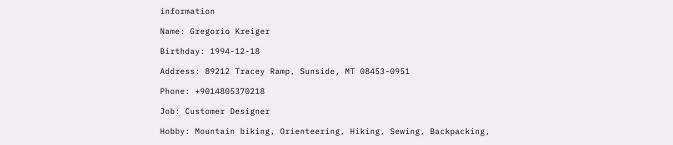information

Name: Gregorio Kreiger

Birthday: 1994-12-18

Address: 89212 Tracey Ramp, Sunside, MT 08453-0951

Phone: +9014805370218

Job: Customer Designer

Hobby: Mountain biking, Orienteering, Hiking, Sewing, Backpacking,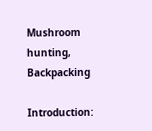Mushroom hunting, Backpacking

Introduction: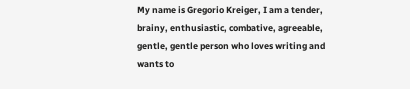My name is Gregorio Kreiger, I am a tender, brainy, enthusiastic, combative, agreeable, gentle, gentle person who loves writing and wants to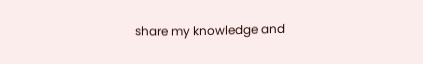share my knowledge and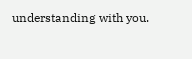understanding with you.